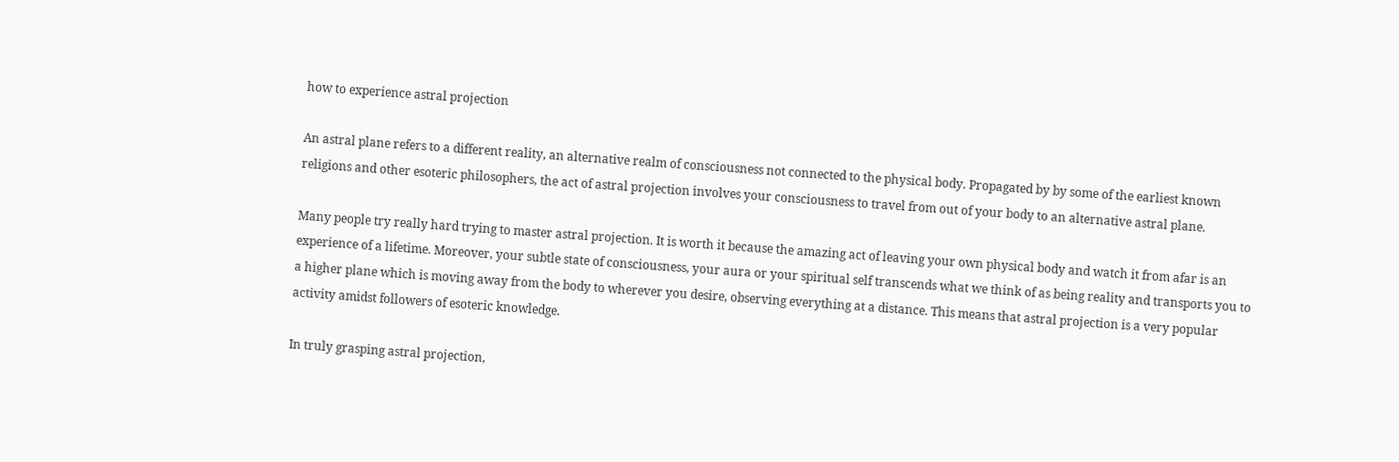how to experience astral projection

An astral plane refers to a different reality, an alternative realm of consciousness not connected to the physical body. Propagated by by some of the earliest known religions and other esoteric philosophers, the act of astral projection involves your consciousness to travel from out of your body to an alternative astral plane.

Many people try really hard trying to master astral projection. It is worth it because the amazing act of leaving your own physical body and watch it from afar is an experience of a lifetime. Moreover, your subtle state of consciousness, your aura or your spiritual self transcends what we think of as being reality and transports you to a higher plane which is moving away from the body to wherever you desire, observing everything at a distance. This means that astral projection is a very popular activity amidst followers of esoteric knowledge.

In truly grasping astral projection,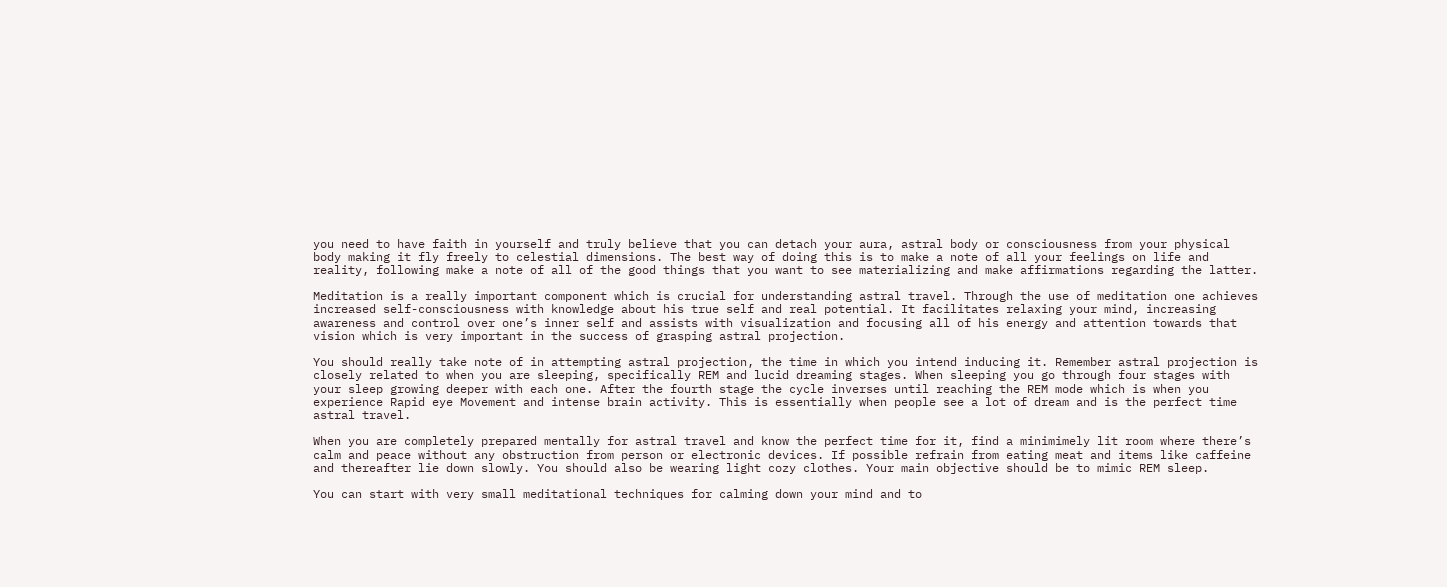you need to have faith in yourself and truly believe that you can detach your aura, astral body or consciousness from your physical body making it fly freely to celestial dimensions. The best way of doing this is to make a note of all your feelings on life and reality, following make a note of all of the good things that you want to see materializing and make affirmations regarding the latter.

Meditation is a really important component which is crucial for understanding astral travel. Through the use of meditation one achieves increased self-consciousness with knowledge about his true self and real potential. It facilitates relaxing your mind, increasing awareness and control over one’s inner self and assists with visualization and focusing all of his energy and attention towards that vision which is very important in the success of grasping astral projection.

You should really take note of in attempting astral projection, the time in which you intend inducing it. Remember astral projection is closely related to when you are sleeping, specifically REM and lucid dreaming stages. When sleeping you go through four stages with your sleep growing deeper with each one. After the fourth stage the cycle inverses until reaching the REM mode which is when you experience Rapid eye Movement and intense brain activity. This is essentially when people see a lot of dream and is the perfect time astral travel.

When you are completely prepared mentally for astral travel and know the perfect time for it, find a minimimely lit room where there’s calm and peace without any obstruction from person or electronic devices. If possible refrain from eating meat and items like caffeine and thereafter lie down slowly. You should also be wearing light cozy clothes. Your main objective should be to mimic REM sleep.

You can start with very small meditational techniques for calming down your mind and to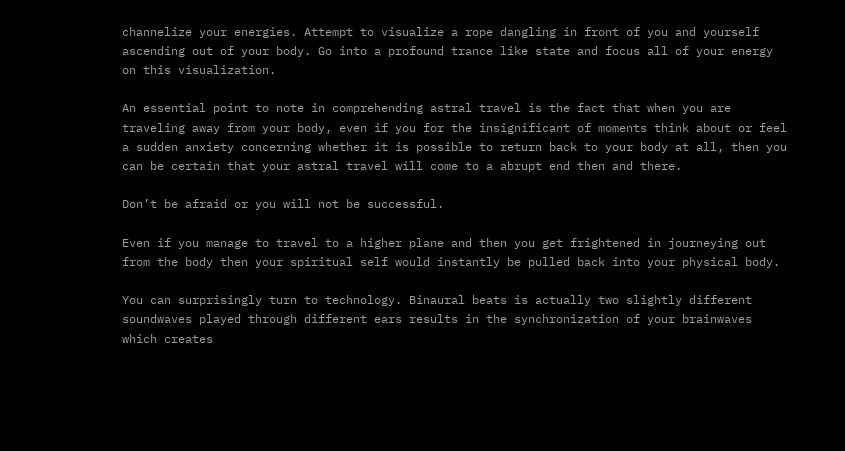channelize your energies. Attempt to visualize a rope dangling in front of you and yourself ascending out of your body. Go into a profound trance like state and focus all of your energy on this visualization.

An essential point to note in comprehending astral travel is the fact that when you are traveling away from your body, even if you for the insignificant of moments think about or feel a sudden anxiety concerning whether it is possible to return back to your body at all, then you can be certain that your astral travel will come to a abrupt end then and there.

Don’t be afraid or you will not be successful.

Even if you manage to travel to a higher plane and then you get frightened in journeying out from the body then your spiritual self would instantly be pulled back into your physical body.

You can surprisingly turn to technology. Binaural beats is actually two slightly different soundwaves played through different ears results in the synchronization of your brainwaves which creates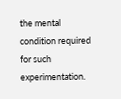the mental condition required for such experimentation.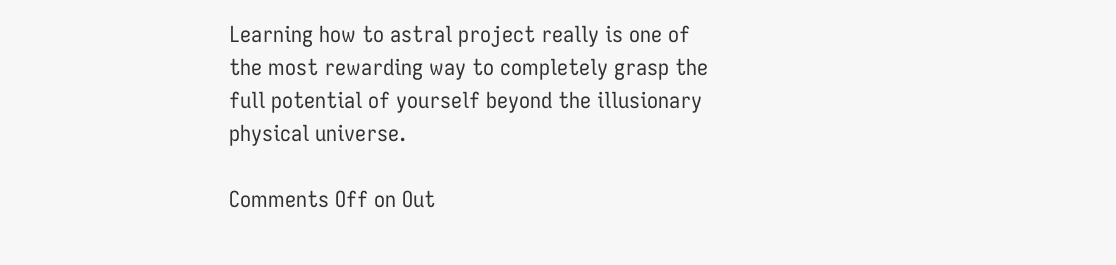Learning how to astral project really is one of the most rewarding way to completely grasp the full potential of yourself beyond the illusionary physical universe.

Comments Off on Out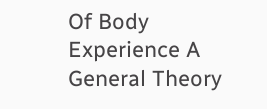Of Body Experience A General Theory